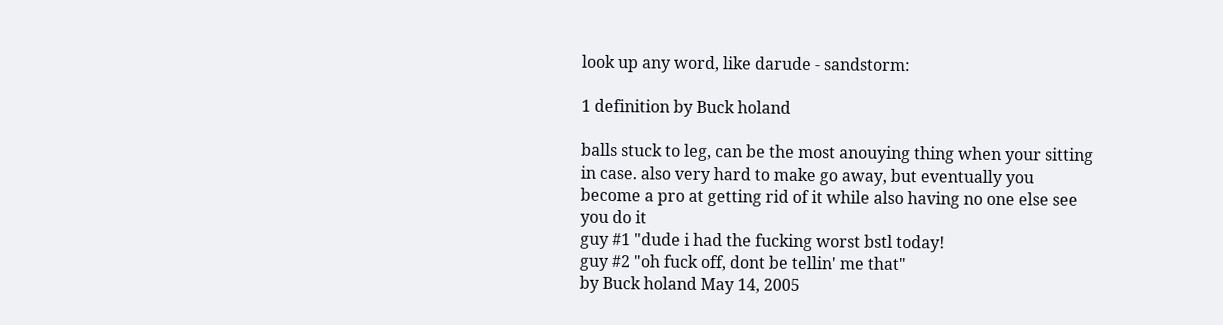look up any word, like darude - sandstorm:

1 definition by Buck holand

balls stuck to leg, can be the most anouying thing when your sitting in case. also very hard to make go away, but eventually you become a pro at getting rid of it while also having no one else see you do it
guy #1 "dude i had the fucking worst bstl today!
guy #2 "oh fuck off, dont be tellin' me that"
by Buck holand May 14, 2005